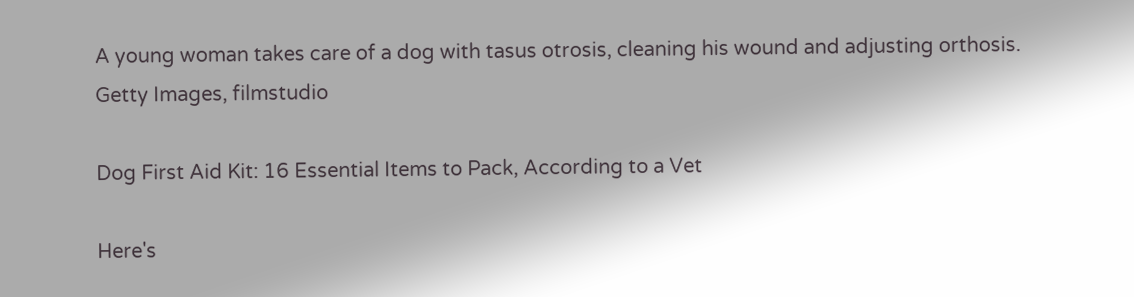A young woman takes care of a dog with tasus otrosis, cleaning his wound and adjusting orthosis.
Getty Images, filmstudio

Dog First Aid Kit: 16 Essential Items to Pack, According to a Vet

Here's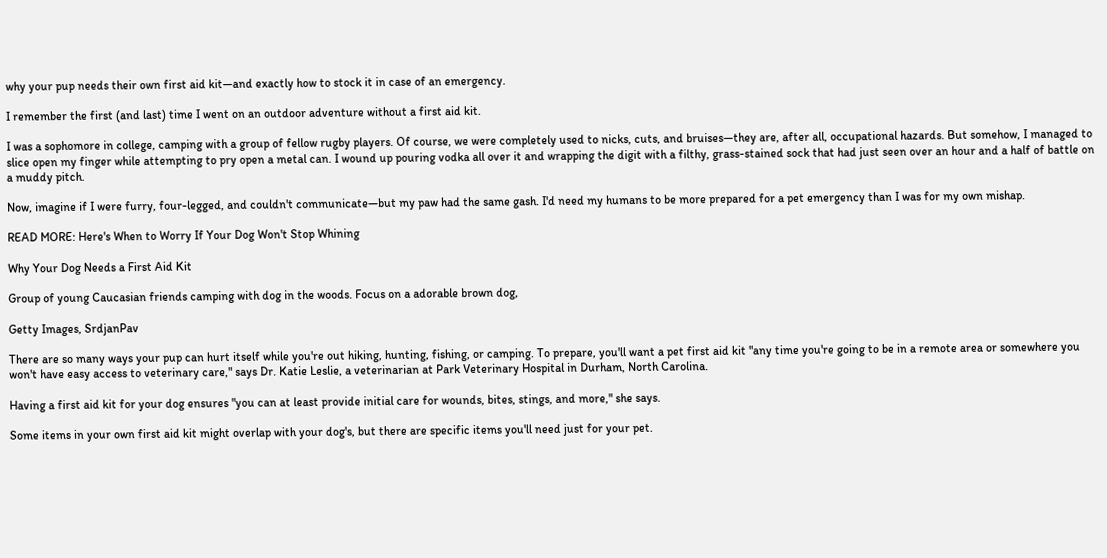why your pup needs their own first aid kit—and exactly how to stock it in case of an emergency.

I remember the first (and last) time I went on an outdoor adventure without a first aid kit.

I was a sophomore in college, camping with a group of fellow rugby players. Of course, we were completely used to nicks, cuts, and bruises—they are, after all, occupational hazards. But somehow, I managed to slice open my finger while attempting to pry open a metal can. I wound up pouring vodka all over it and wrapping the digit with a filthy, grass-stained sock that had just seen over an hour and a half of battle on a muddy pitch.

Now, imagine if I were furry, four-legged, and couldn't communicate—but my paw had the same gash. I'd need my humans to be more prepared for a pet emergency than I was for my own mishap.

READ MORE: Here's When to Worry If Your Dog Won't Stop Whining

Why Your Dog Needs a First Aid Kit

Group of young Caucasian friends camping with dog in the woods. Focus on a adorable brown dog,

Getty Images, SrdjanPav

There are so many ways your pup can hurt itself while you're out hiking, hunting, fishing, or camping. To prepare, you'll want a pet first aid kit "any time you're going to be in a remote area or somewhere you won't have easy access to veterinary care," says Dr. Katie Leslie, a veterinarian at Park Veterinary Hospital in Durham, North Carolina.

Having a first aid kit for your dog ensures "you can at least provide initial care for wounds, bites, stings, and more," she says.

Some items in your own first aid kit might overlap with your dog's, but there are specific items you'll need just for your pet.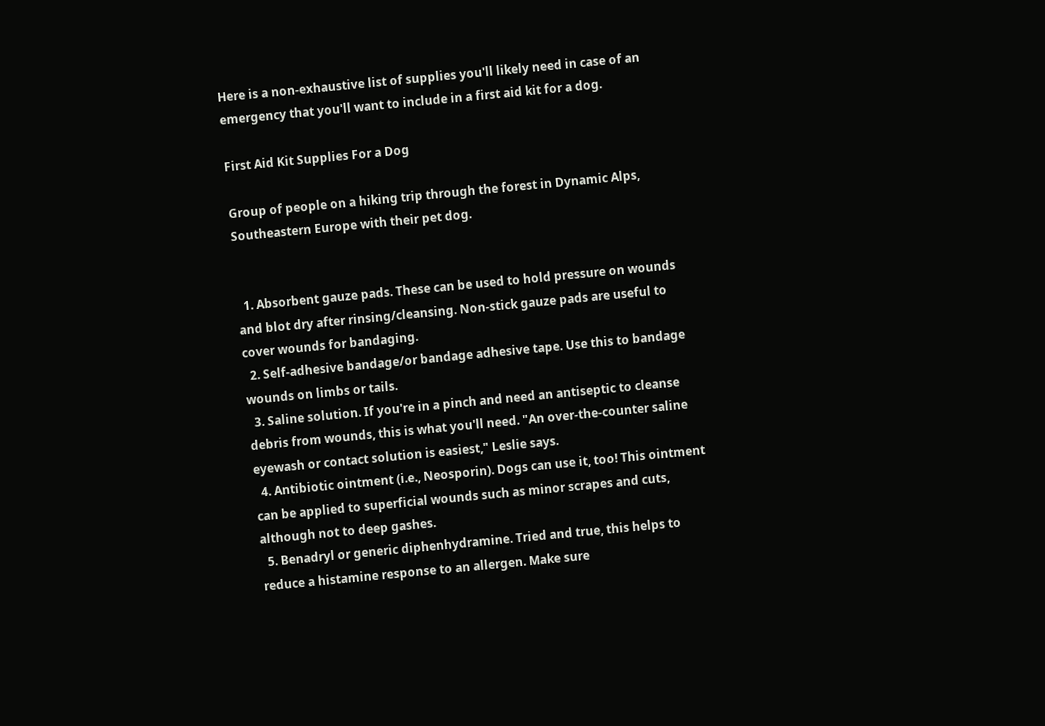Here is a non-exhaustive list of supplies you'll likely need in case of an emergency that you'll want to include in a first aid kit for a dog.

First Aid Kit Supplies For a Dog

Group of people on a hiking trip through the forest in Dynamic Alps, Southeastern Europe with their pet dog.


  1. Absorbent gauze pads. These can be used to hold pressure on wounds and blot dry after rinsing/cleansing. Non-stick gauze pads are useful to cover wounds for bandaging.
  2. Self-adhesive bandage/or bandage adhesive tape. Use this to bandage wounds on limbs or tails.
  3. Saline solution. If you're in a pinch and need an antiseptic to cleanse debris from wounds, this is what you'll need. "An over-the-counter saline eyewash or contact solution is easiest," Leslie says.
  4. Antibiotic ointment (i.e., Neosporin). Dogs can use it, too! This ointment can be applied to superficial wounds such as minor scrapes and cuts, although not to deep gashes.
  5. Benadryl or generic diphenhydramine. Tried and true, this helps to reduce a histamine response to an allergen. Make sure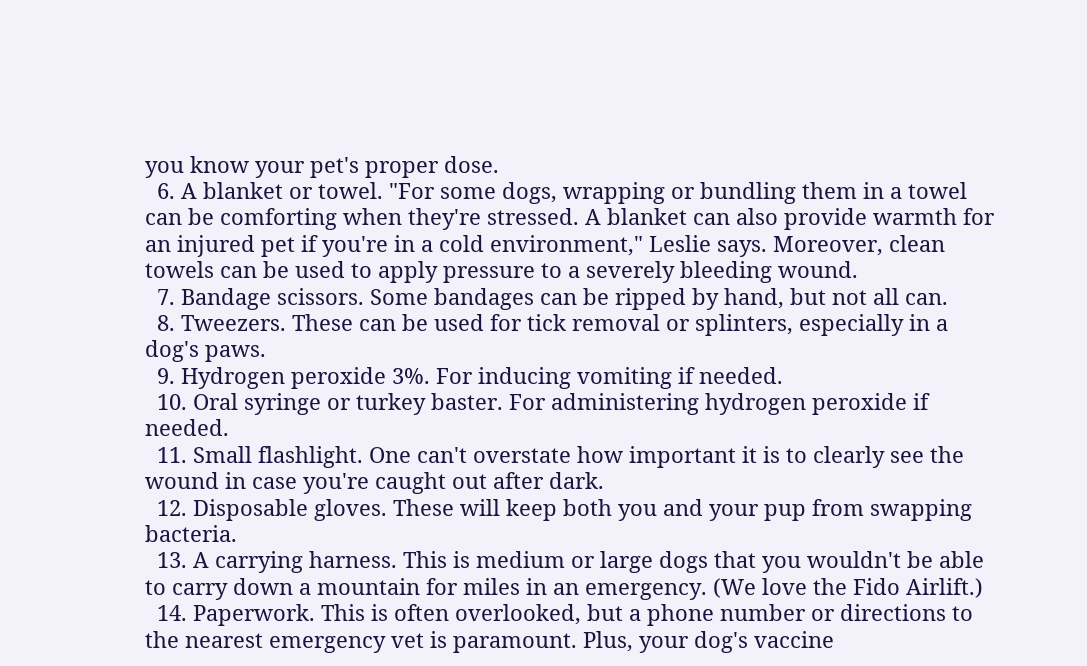you know your pet's proper dose.
  6. A blanket or towel. "For some dogs, wrapping or bundling them in a towel can be comforting when they're stressed. A blanket can also provide warmth for an injured pet if you're in a cold environment," Leslie says. Moreover, clean towels can be used to apply pressure to a severely bleeding wound.
  7. Bandage scissors. Some bandages can be ripped by hand, but not all can.
  8. Tweezers. These can be used for tick removal or splinters, especially in a dog's paws.
  9. Hydrogen peroxide 3%. For inducing vomiting if needed.
  10. Oral syringe or turkey baster. For administering hydrogen peroxide if needed.
  11. Small flashlight. One can't overstate how important it is to clearly see the wound in case you're caught out after dark.
  12. Disposable gloves. These will keep both you and your pup from swapping bacteria.
  13. A carrying harness. This is medium or large dogs that you wouldn't be able to carry down a mountain for miles in an emergency. (We love the Fido Airlift.)
  14. Paperwork. This is often overlooked, but a phone number or directions to the nearest emergency vet is paramount. Plus, your dog's vaccine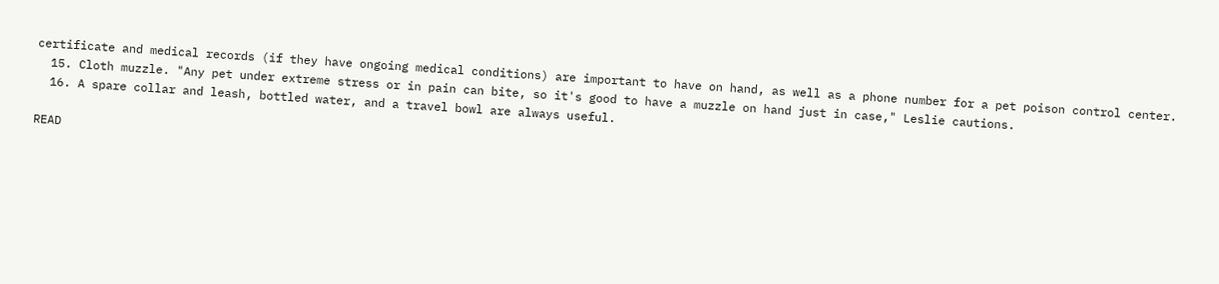certificate and medical records (if they have ongoing medical conditions) are important to have on hand, as well as a phone number for a pet poison control center.
  15. Cloth muzzle. "Any pet under extreme stress or in pain can bite, so it's good to have a muzzle on hand just in case," Leslie cautions.
  16. A spare collar and leash, bottled water, and a travel bowl are always useful.

READ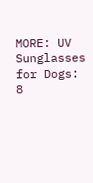MORE: UV Sunglasses for Dogs: 8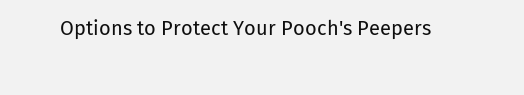Options to Protect Your Pooch's Peepers